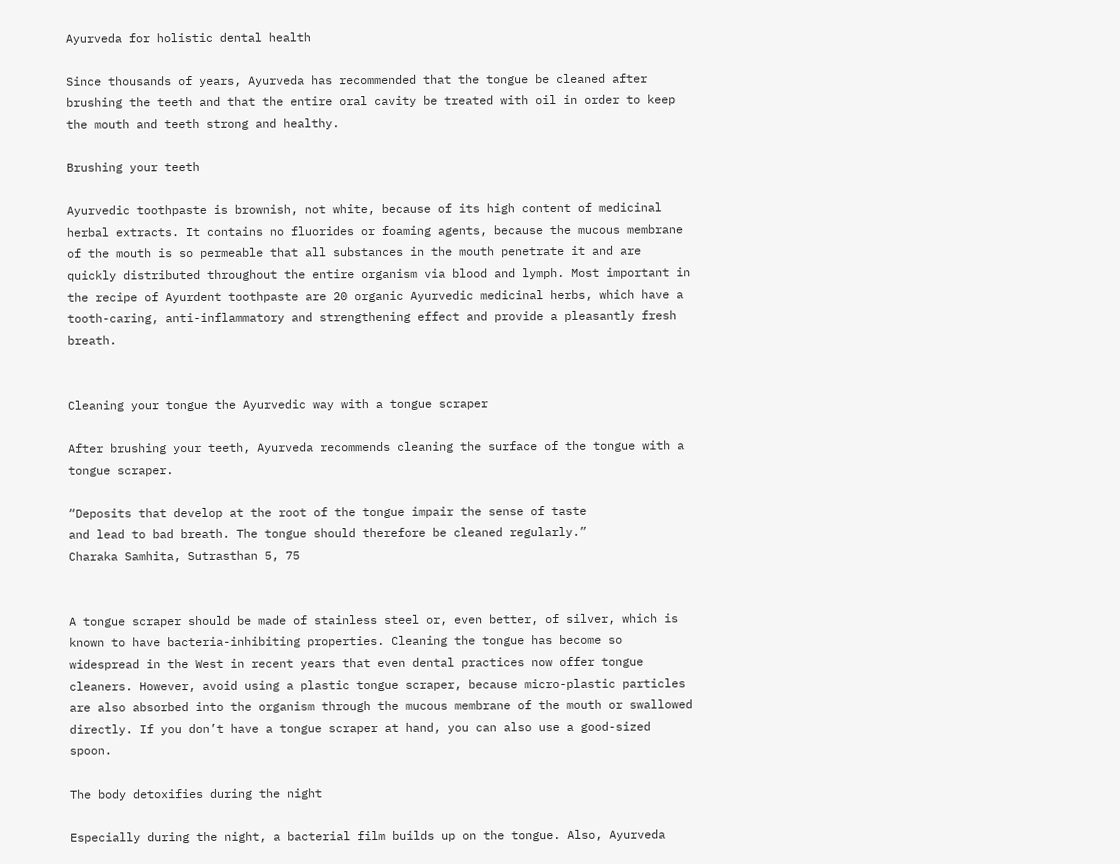Ayurveda for holistic dental health

Since thousands of years, Ayurveda has recommended that the tongue be cleaned after brushing the teeth and that the entire oral cavity be treated with oil in order to keep the mouth and teeth strong and healthy.

Brushing your teeth

Ayurvedic toothpaste is brownish, not white, because of its high content of medicinal herbal extracts. It contains no fluorides or foaming agents, because the mucous membrane of the mouth is so permeable that all substances in the mouth penetrate it and are quickly distributed throughout the entire organism via blood and lymph. Most important in the recipe of Ayurdent toothpaste are 20 organic Ayurvedic medicinal herbs, which have a tooth-caring, anti-inflammatory and strengthening effect and provide a pleasantly fresh breath.


Cleaning your tongue the Ayurvedic way with a tongue scraper

After brushing your teeth, Ayurveda recommends cleaning the surface of the tongue with a tongue scraper.

“Deposits that develop at the root of the tongue impair the sense of taste
and lead to bad breath. The tongue should therefore be cleaned regularly.”
Charaka Samhita, Sutrasthan 5, 75


A tongue scraper should be made of stainless steel or, even better, of silver, which is known to have bacteria-inhibiting properties. Cleaning the tongue has become so widespread in the West in recent years that even dental practices now offer tongue cleaners. However, avoid using a plastic tongue scraper, because micro-plastic particles are also absorbed into the organism through the mucous membrane of the mouth or swallowed directly. If you don’t have a tongue scraper at hand, you can also use a good-sized spoon.

The body detoxifies during the night

Especially during the night, a bacterial film builds up on the tongue. Also, Ayurveda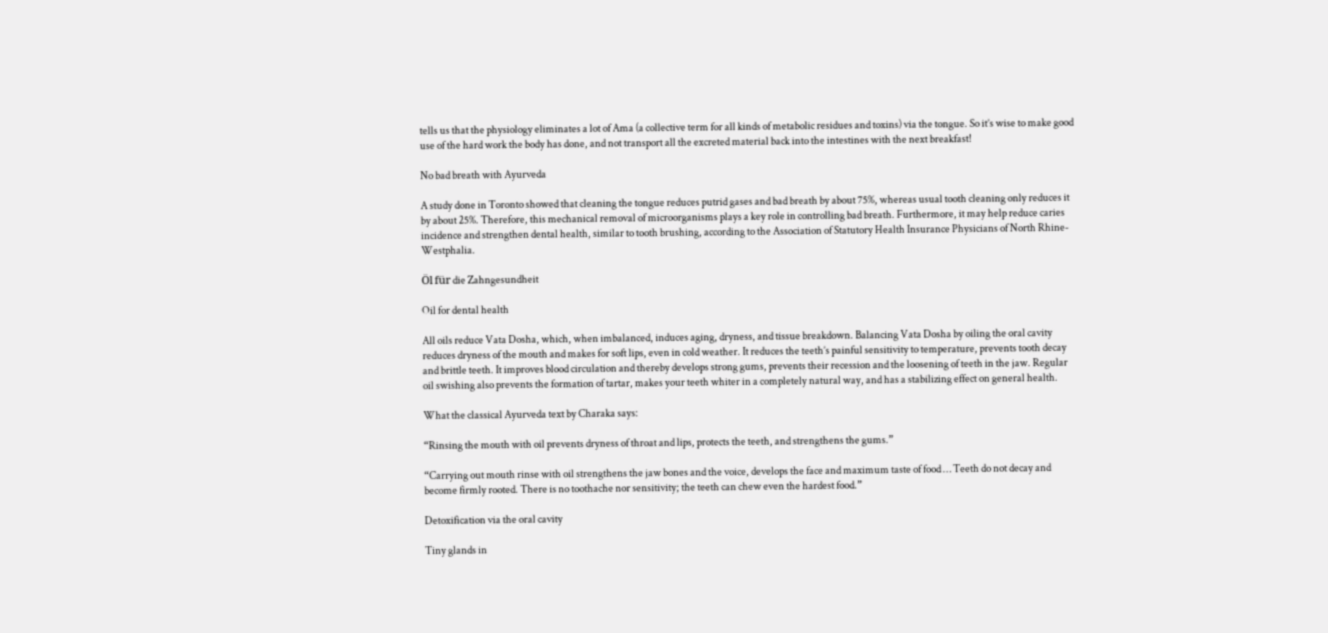tells us that the physiology eliminates a lot of Ama (a collective term for all kinds of metabolic residues and toxins) via the tongue. So it’s wise to make good use of the hard work the body has done, and not transport all the excreted material back into the intestines with the next breakfast!

No bad breath with Ayurveda

A study done in Toronto showed that cleaning the tongue reduces putrid gases and bad breath by about 75%, whereas usual tooth cleaning only reduces it by about 25%. Therefore, this mechanical removal of microorganisms plays a key role in controlling bad breath. Furthermore, it may help reduce caries incidence and strengthen dental health, similar to tooth brushing, according to the Association of Statutory Health Insurance Physicians of North Rhine-Westphalia.

Öl für die Zahngesundheit

Oil for dental health

All oils reduce Vata Dosha, which, when imbalanced, induces aging, dryness, and tissue breakdown. Balancing Vata Dosha by oiling the oral cavity reduces dryness of the mouth and makes for soft lips, even in cold weather. It reduces the teeth’s painful sensitivity to temperature, prevents tooth decay and brittle teeth. It improves blood circulation and thereby develops strong gums, prevents their recession and the loosening of teeth in the jaw. Regular oil swishing also prevents the formation of tartar, makes your teeth whiter in a completely natural way, and has a stabilizing effect on general health.

What the classical Ayurveda text by Charaka says:

“Rinsing the mouth with oil prevents dryness of throat and lips, protects the teeth, and strengthens the gums.”

“Carrying out mouth rinse with oil strengthens the jaw bones and the voice, develops the face and maximum taste of food … Teeth do not decay and become firmly rooted. There is no toothache nor sensitivity; the teeth can chew even the hardest food.”

Detoxification via the oral cavity

Tiny glands in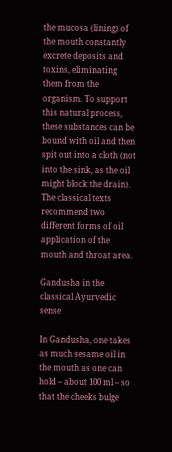the mucosa (lining) of the mouth constantly excrete deposits and toxins, eliminating them from the organism. To support this natural process, these substances can be bound with oil and then spit out into a cloth (not into the sink, as the oil might block the drain).
The classical texts recommend two different forms of oil application of the mouth and throat area.

Gandusha in the classical Ayurvedic sense

In Gandusha, one takes as much sesame oil in the mouth as one can hold – about 100 ml – so that the cheeks bulge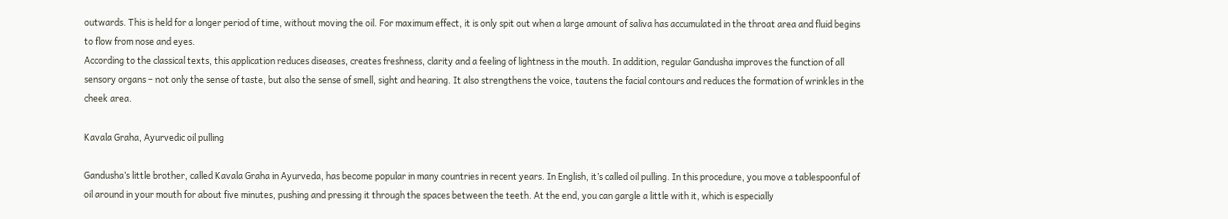outwards. This is held for a longer period of time, without moving the oil. For maximum effect, it is only spit out when a large amount of saliva has accumulated in the throat area and fluid begins to flow from nose and eyes.
According to the classical texts, this application reduces diseases, creates freshness, clarity and a feeling of lightness in the mouth. In addition, regular Gandusha improves the function of all sensory organs – not only the sense of taste, but also the sense of smell, sight and hearing. It also strengthens the voice, tautens the facial contours and reduces the formation of wrinkles in the cheek area.

Kavala Graha, Ayurvedic oil pulling

Gandusha’s little brother, called Kavala Graha in Ayurveda, has become popular in many countries in recent years. In English, it’s called oil pulling. In this procedure, you move a tablespoonful of oil around in your mouth for about five minutes, pushing and pressing it through the spaces between the teeth. At the end, you can gargle a little with it, which is especially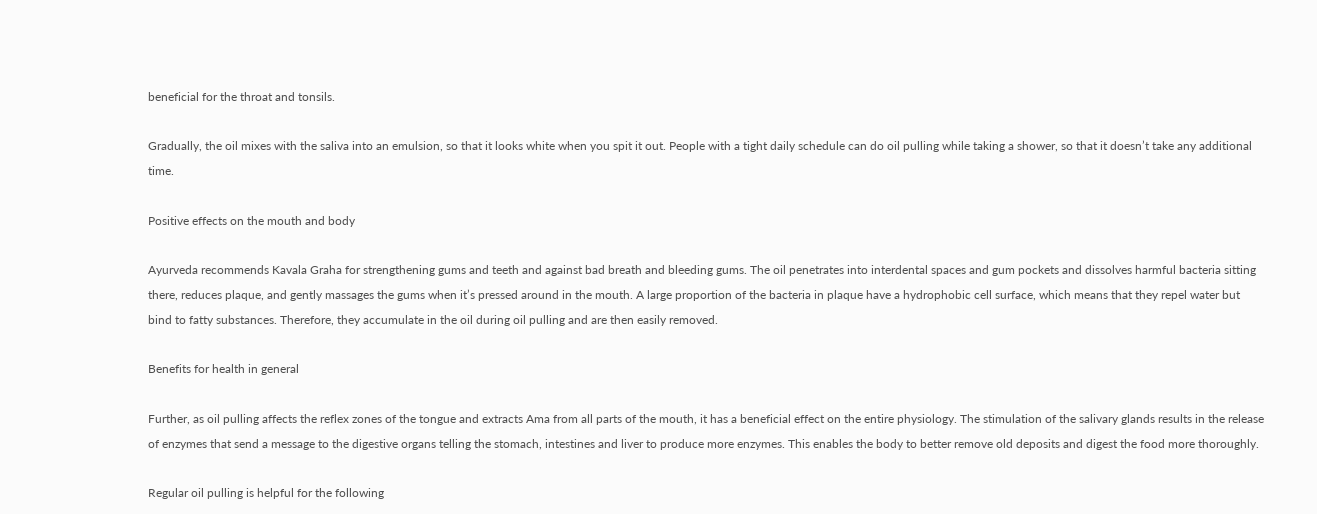beneficial for the throat and tonsils.

Gradually, the oil mixes with the saliva into an emulsion, so that it looks white when you spit it out. People with a tight daily schedule can do oil pulling while taking a shower, so that it doesn’t take any additional time.

Positive effects on the mouth and body

Ayurveda recommends Kavala Graha for strengthening gums and teeth and against bad breath and bleeding gums. The oil penetrates into interdental spaces and gum pockets and dissolves harmful bacteria sitting there, reduces plaque, and gently massages the gums when it’s pressed around in the mouth. A large proportion of the bacteria in plaque have a hydrophobic cell surface, which means that they repel water but bind to fatty substances. Therefore, they accumulate in the oil during oil pulling and are then easily removed.

Benefits for health in general

Further, as oil pulling affects the reflex zones of the tongue and extracts Ama from all parts of the mouth, it has a beneficial effect on the entire physiology. The stimulation of the salivary glands results in the release of enzymes that send a message to the digestive organs telling the stomach, intestines and liver to produce more enzymes. This enables the body to better remove old deposits and digest the food more thoroughly.

Regular oil pulling is helpful for the following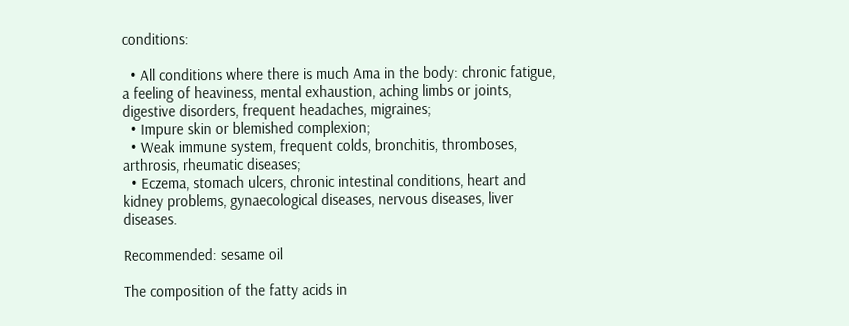conditions:

  • All conditions where there is much Ama in the body: chronic fatigue, a feeling of heaviness, mental exhaustion, aching limbs or joints, digestive disorders, frequent headaches, migraines;
  • Impure skin or blemished complexion;
  • Weak immune system, frequent colds, bronchitis, thromboses, arthrosis, rheumatic diseases;
  • Eczema, stomach ulcers, chronic intestinal conditions, heart and kidney problems, gynaecological diseases, nervous diseases, liver diseases.

Recommended: sesame oil

The composition of the fatty acids in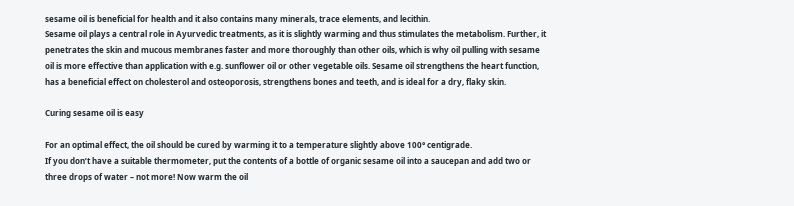sesame oil is beneficial for health and it also contains many minerals, trace elements, and lecithin.
Sesame oil plays a central role in Ayurvedic treatments, as it is slightly warming and thus stimulates the metabolism. Further, it penetrates the skin and mucous membranes faster and more thoroughly than other oils, which is why oil pulling with sesame oil is more effective than application with e.g. sunflower oil or other vegetable oils. Sesame oil strengthens the heart function, has a beneficial effect on cholesterol and osteoporosis, strengthens bones and teeth, and is ideal for a dry, flaky skin.

Curing sesame oil is easy

For an optimal effect, the oil should be cured by warming it to a temperature slightly above 100° centigrade.
If you don’t have a suitable thermometer, put the contents of a bottle of organic sesame oil into a saucepan and add two or three drops of water – not more! Now warm the oil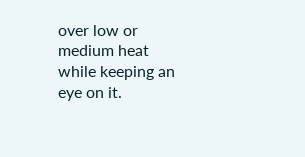over low or medium heat while keeping an eye on it.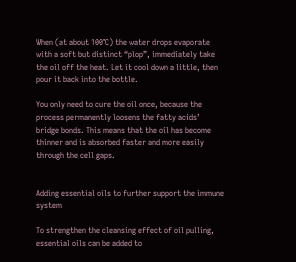When (at about 100°C) the water drops evaporate with a soft but distinct “plop”, immediately take the oil off the heat. Let it cool down a little, then pour it back into the bottle.

You only need to cure the oil once, because the process permanently loosens the fatty acids’ bridge bonds. This means that the oil has become thinner and is absorbed faster and more easily through the cell gaps.


Adding essential oils to further support the immune system

To strengthen the cleansing effect of oil pulling, essential oils can be added to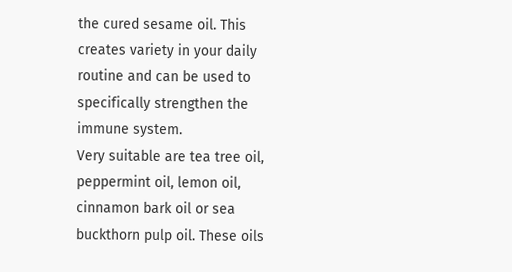the cured sesame oil. This creates variety in your daily routine and can be used to specifically strengthen the immune system.
Very suitable are tea tree oil, peppermint oil, lemon oil, cinnamon bark oil or sea buckthorn pulp oil. These oils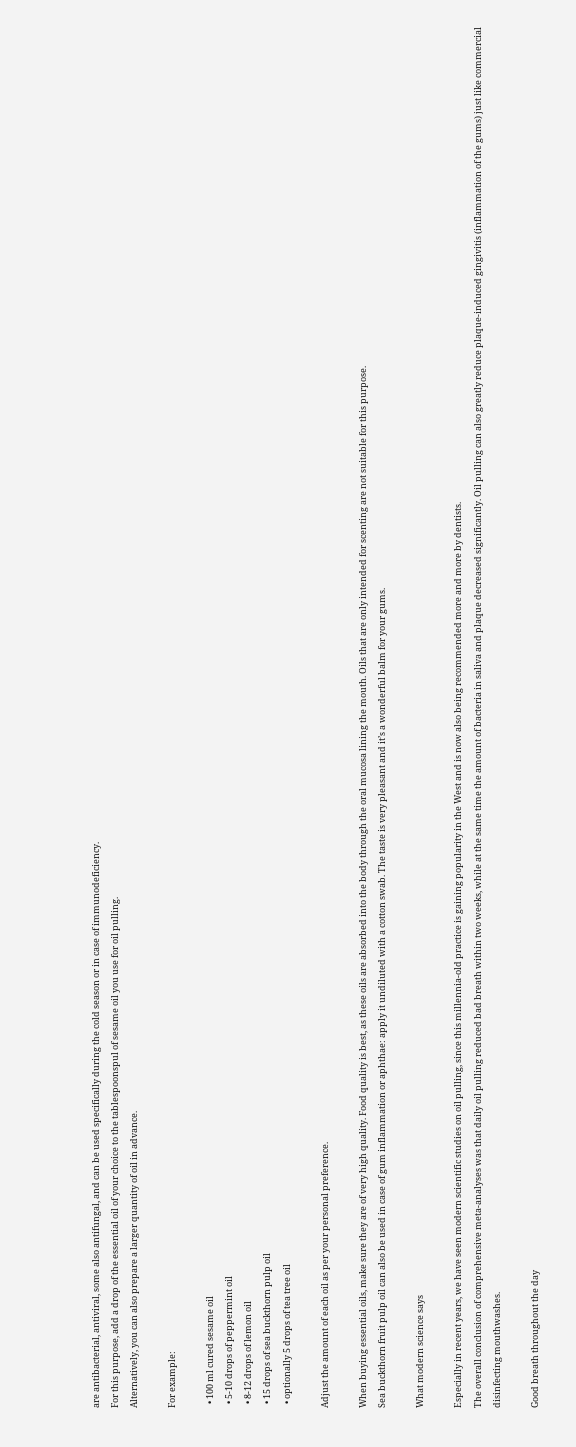are antibacterial, antiviral, some also antifungal, and can be used specifically during the cold season or in case of immunodeficiency.
For this purpose, add a drop of the essential oil of your choice to the tablespoonspul of sesame oil you use for oil pulling.
Alternatively, you can also prepare a larger quantity of oil in advance.

For example:

  • 100 ml cured sesame oil
  • 5-10 drops of peppermint oil
  • 8-12 drops of lemon oil
  • 15 drops of sea buckthorn pulp oil
  • optionally 5 drops of tea tree oil

Adjust the amount of each oil as per your personal preference.

When buying essential oils, make sure they are of very high quality. Food quality is best, as these oils are absorbed into the body through the oral mucosa lining the mouth. Oils that are only intended for scenting are not suitable for this purpose.
Sea buckthorn fruit pulp oil can also be used in case of gum inflammation or aphthae: apply it undiluted with a cotton swab. The taste is very pleasant and it’s a wonderful balm for your gums.

What modern science says

Especially in recent years, we have seen modern scientific studies on oil pulling, since this millennia-old practice is gaining popularity in the West and is now also being recommended more and more by dentists.
The overall conclusion of comprehensive meta-analyses was that daily oil pulling reduced bad breath within two weeks, while at the same time the amount of bacteria in saliva and plaque decreased significantly. Oil pulling can also greatly reduce plaque-induced gingivitis (inflammation of the gums) just like commercial disinfecting mouthwashes.

Good breath throughout the day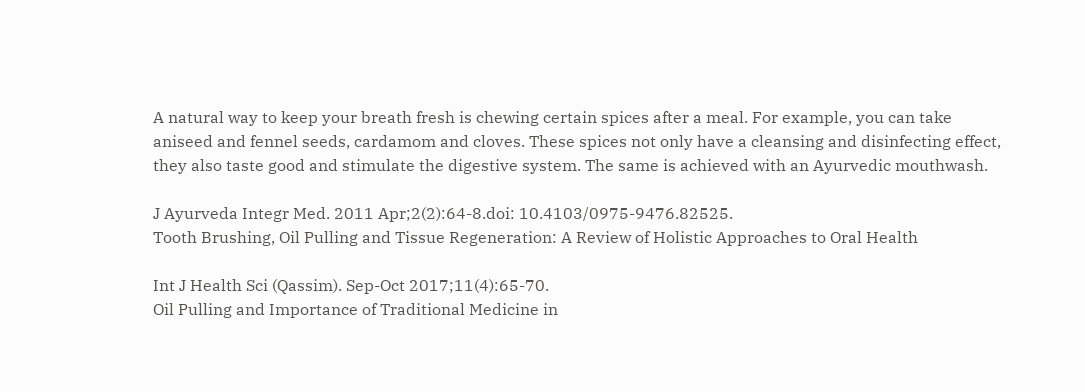A natural way to keep your breath fresh is chewing certain spices after a meal. For example, you can take aniseed and fennel seeds, cardamom and cloves. These spices not only have a cleansing and disinfecting effect, they also taste good and stimulate the digestive system. The same is achieved with an Ayurvedic mouthwash.

J Ayurveda Integr Med. 2011 Apr;2(2):64-8.doi: 10.4103/0975-9476.82525.
Tooth Brushing, Oil Pulling and Tissue Regeneration: A Review of Holistic Approaches to Oral Health

Int J Health Sci (Qassim). Sep-Oct 2017;11(4):65-70.
Oil Pulling and Importance of Traditional Medicine in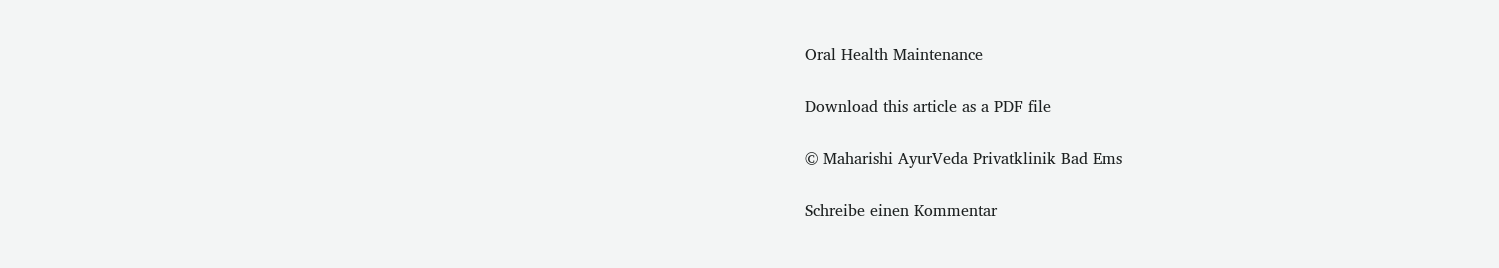Oral Health Maintenance

Download this article as a PDF file

© Maharishi AyurVeda Privatklinik Bad Ems

Schreibe einen Kommentar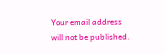Your email address will not be published.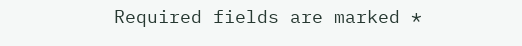Required fields are marked *